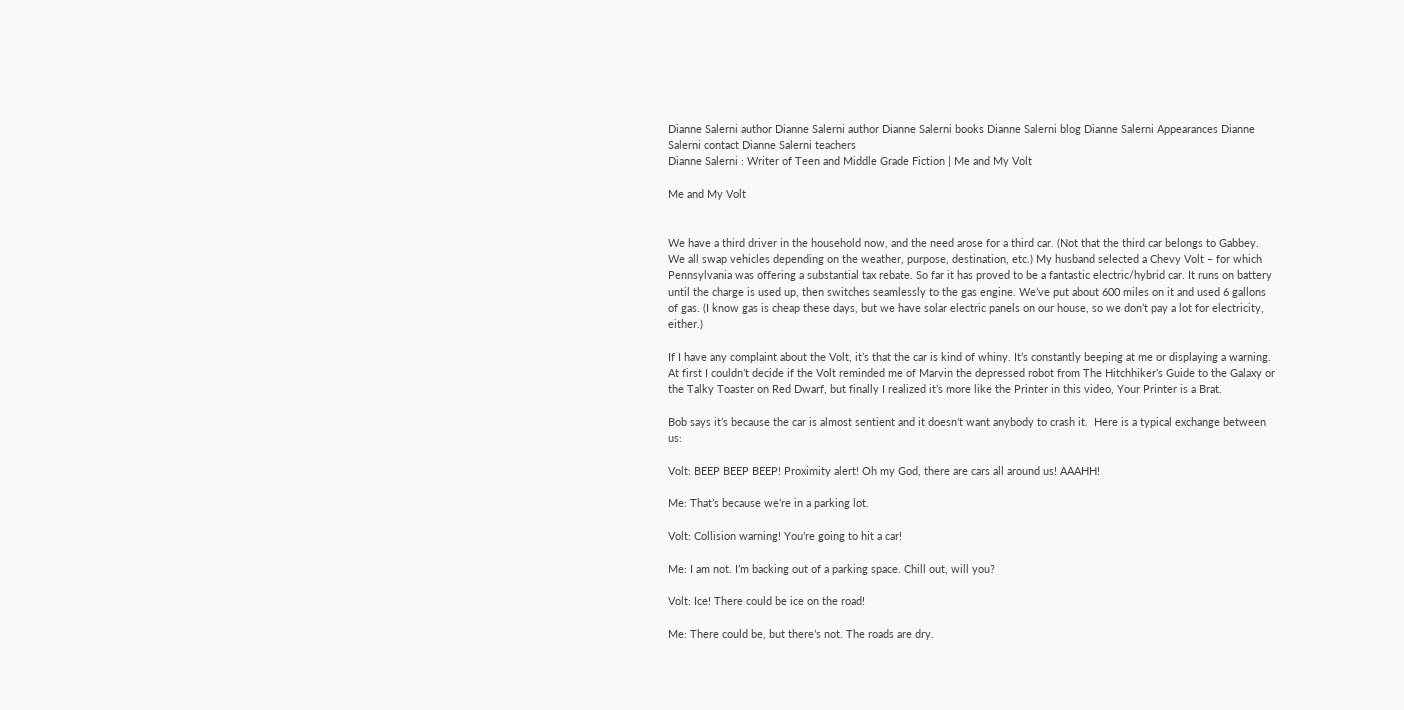Dianne Salerni author Dianne Salerni author Dianne Salerni books Dianne Salerni blog Dianne Salerni Appearances Dianne Salerni contact Dianne Salerni teachers
Dianne Salerni : Writer of Teen and Middle Grade Fiction | Me and My Volt

Me and My Volt


We have a third driver in the household now, and the need arose for a third car. (Not that the third car belongs to Gabbey. We all swap vehicles depending on the weather, purpose, destination, etc.) My husband selected a Chevy Volt – for which Pennsylvania was offering a substantial tax rebate. So far it has proved to be a fantastic electric/hybrid car. It runs on battery until the charge is used up, then switches seamlessly to the gas engine. We’ve put about 600 miles on it and used 6 gallons of gas. (I know gas is cheap these days, but we have solar electric panels on our house, so we don’t pay a lot for electricity, either.)

If I have any complaint about the Volt, it’s that the car is kind of whiny. It’s constantly beeping at me or displaying a warning. At first I couldn’t decide if the Volt reminded me of Marvin the depressed robot from The Hitchhiker’s Guide to the Galaxy or the Talky Toaster on Red Dwarf, but finally I realized it’s more like the Printer in this video, Your Printer is a Brat.

Bob says it’s because the car is almost sentient and it doesn’t want anybody to crash it.  Here is a typical exchange between us:

Volt: BEEP BEEP BEEP! Proximity alert! Oh my God, there are cars all around us! AAAHH!

Me: That’s because we’re in a parking lot.

Volt: Collision warning! You’re going to hit a car!

Me: I am not. I’m backing out of a parking space. Chill out, will you?

Volt: Ice! There could be ice on the road!

Me: There could be, but there’s not. The roads are dry.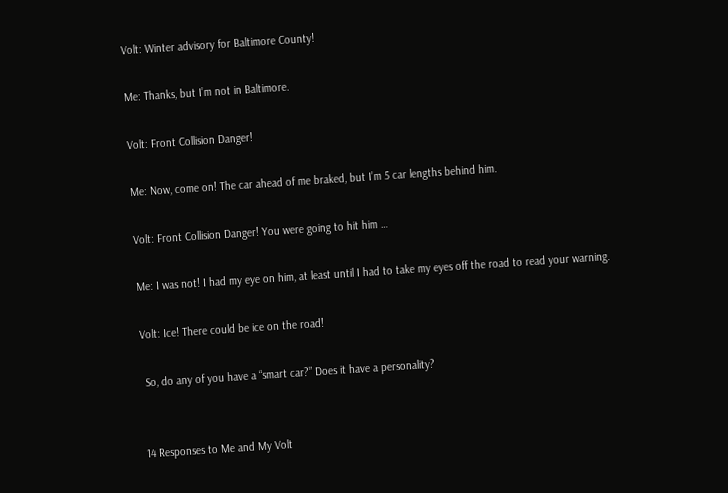Volt: Winter advisory for Baltimore County!

Me: Thanks, but I’m not in Baltimore.

Volt: Front Collision Danger!

Me: Now, come on! The car ahead of me braked, but I’m 5 car lengths behind him.

Volt: Front Collision Danger! You were going to hit him …

Me: I was not! I had my eye on him, at least until I had to take my eyes off the road to read your warning.

Volt: Ice! There could be ice on the road!

 So, do any of you have a “smart car?” Does it have a personality?


14 Responses to Me and My Volt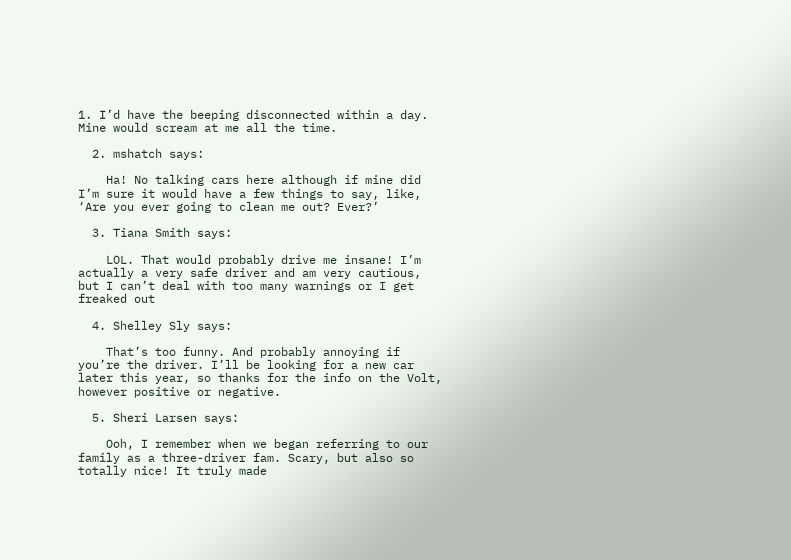1. I’d have the beeping disconnected within a day. Mine would scream at me all the time.

  2. mshatch says:

    Ha! No talking cars here although if mine did I’m sure it would have a few things to say, like, ‘Are you ever going to clean me out? Ever?’

  3. Tiana Smith says:

    LOL. That would probably drive me insane! I’m actually a very safe driver and am very cautious, but I can’t deal with too many warnings or I get freaked out

  4. Shelley Sly says:

    That’s too funny. And probably annoying if you’re the driver. I’ll be looking for a new car later this year, so thanks for the info on the Volt, however positive or negative.

  5. Sheri Larsen says:

    Ooh, I remember when we began referring to our family as a three-driver fam. Scary, but also so totally nice! It truly made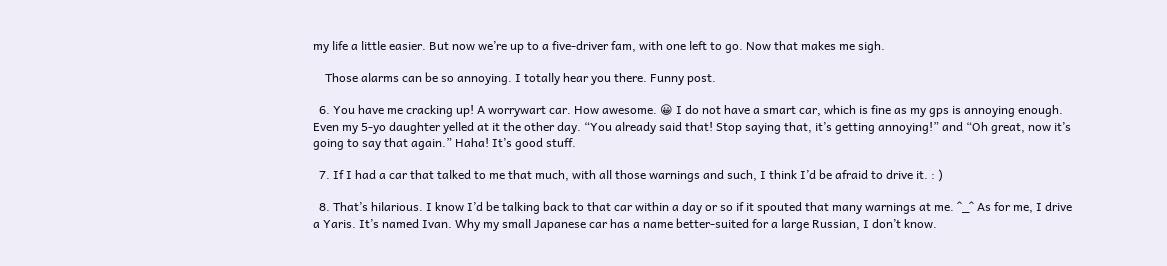my life a little easier. But now we’re up to a five-driver fam, with one left to go. Now that makes me sigh.

    Those alarms can be so annoying. I totally hear you there. Funny post.

  6. You have me cracking up! A worrywart car. How awesome. 😀 I do not have a smart car, which is fine as my gps is annoying enough. Even my 5-yo daughter yelled at it the other day. “You already said that! Stop saying that, it’s getting annoying!” and “Oh great, now it’s going to say that again.” Haha! It’s good stuff.

  7. If I had a car that talked to me that much, with all those warnings and such, I think I’d be afraid to drive it. : )

  8. That’s hilarious. I know I’d be talking back to that car within a day or so if it spouted that many warnings at me. ^_^ As for me, I drive a Yaris. It’s named Ivan. Why my small Japanese car has a name better-suited for a large Russian, I don’t know.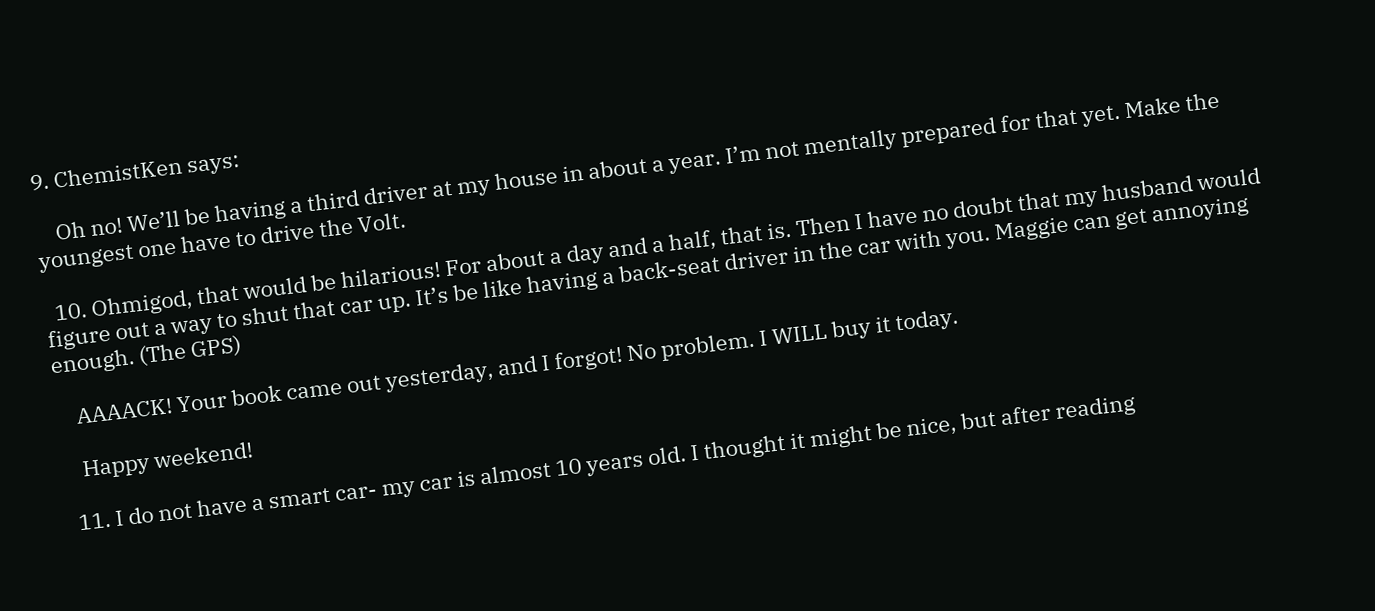9. ChemistKen says:

    Oh no! We’ll be having a third driver at my house in about a year. I’m not mentally prepared for that yet. Make the youngest one have to drive the Volt.

  10. Ohmigod, that would be hilarious! For about a day and a half, that is. Then I have no doubt that my husband would figure out a way to shut that car up. It’s be like having a back-seat driver in the car with you. Maggie can get annoying enough. (The GPS)

    AAAACK! Your book came out yesterday, and I forgot! No problem. I WILL buy it today.

    Happy weekend!

  11. I do not have a smart car- my car is almost 10 years old. I thought it might be nice, but after reading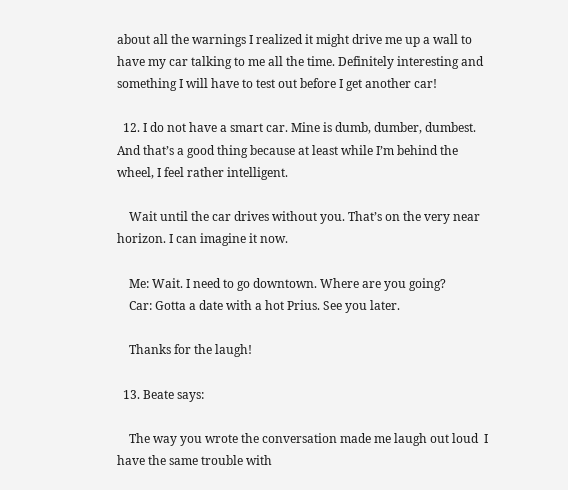about all the warnings I realized it might drive me up a wall to have my car talking to me all the time. Definitely interesting and something I will have to test out before I get another car!

  12. I do not have a smart car. Mine is dumb, dumber, dumbest. And that’s a good thing because at least while I’m behind the wheel, I feel rather intelligent.

    Wait until the car drives without you. That’s on the very near horizon. I can imagine it now.

    Me: Wait. I need to go downtown. Where are you going?
    Car: Gotta a date with a hot Prius. See you later.

    Thanks for the laugh!

  13. Beate says:

    The way you wrote the conversation made me laugh out loud  I have the same trouble with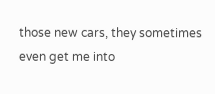those new cars, they sometimes even get me into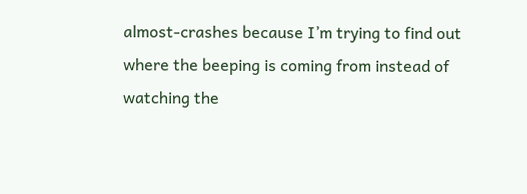almost-crashes because I’m trying to find out where the beeping is coming from instead of watching the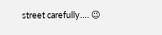street carefully…. 😉